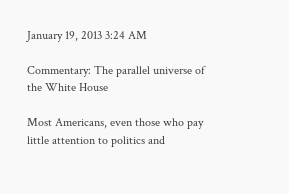January 19, 2013 3:24 AM

Commentary: The parallel universe of the White House

Most Americans, even those who pay little attention to politics and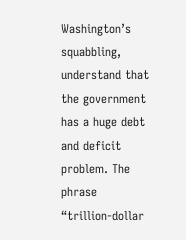Washington’s squabbling, understand that the government has a huge debt and deficit problem. The phrase “trillion-dollar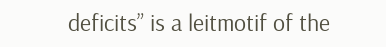deficits” is a leitmotif of the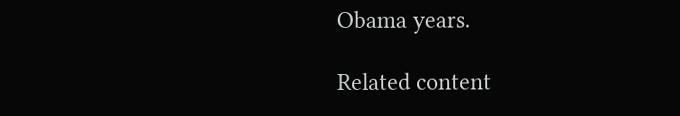Obama years.

Related content